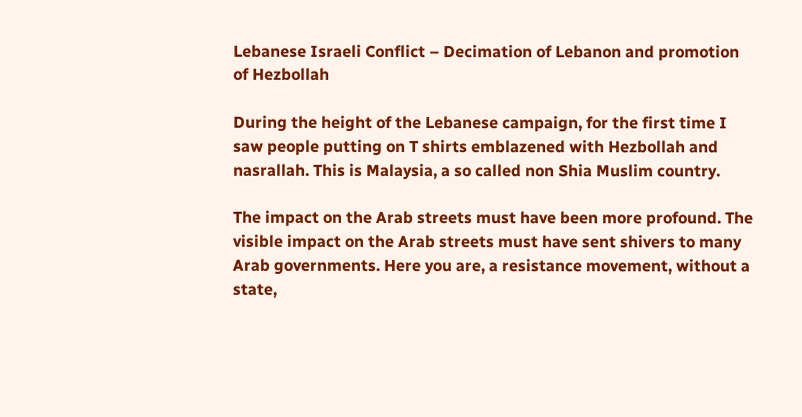Lebanese Israeli Conflict – Decimation of Lebanon and promotion of Hezbollah

During the height of the Lebanese campaign, for the first time I saw people putting on T shirts emblazened with Hezbollah and nasrallah. This is Malaysia, a so called non Shia Muslim country.

The impact on the Arab streets must have been more profound. The visible impact on the Arab streets must have sent shivers to many Arab governments. Here you are, a resistance movement, without a state,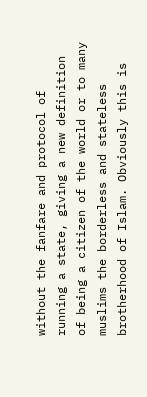without the fanfare and protocol of running a state, giving a new definition of being a citizen of the world or to many muslims the borderless and stateless brotherhood of Islam. Obviously this is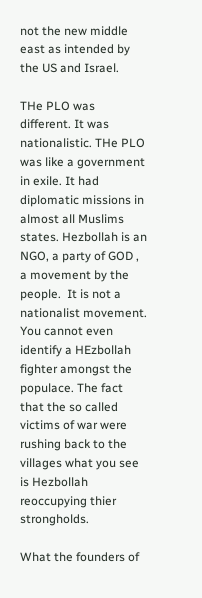not the new middle east as intended by the US and Israel.

THe PLO was different. It was nationalistic. THe PLO was like a government in exile. It had diplomatic missions in almost all Muslims states. Hezbollah is an NGO, a party of GOD , a movement by the people.  It is not a nationalist movement. You cannot even identify a HEzbollah fighter amongst the populace. The fact that the so called victims of war were rushing back to the villages what you see is Hezbollah reoccupying thier strongholds.

What the founders of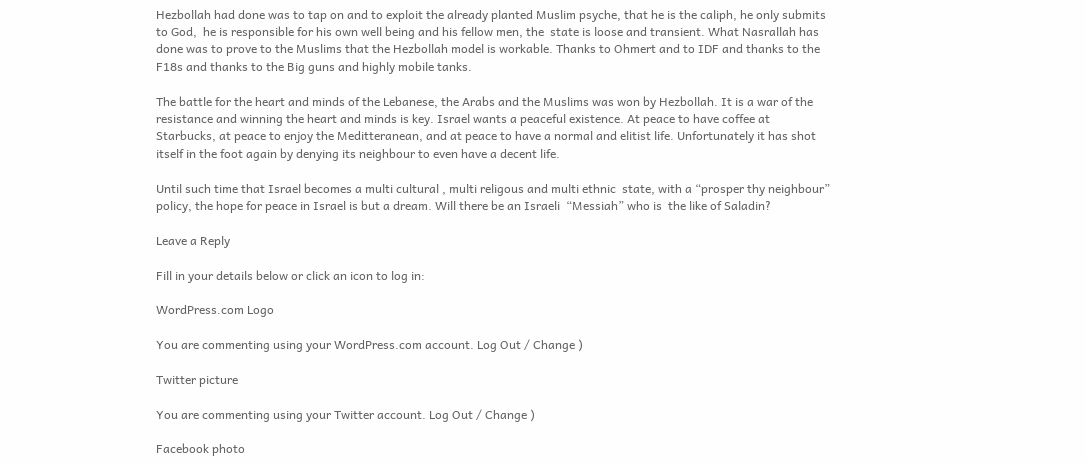Hezbollah had done was to tap on and to exploit the already planted Muslim psyche, that he is the caliph, he only submits to God,  he is responsible for his own well being and his fellow men, the  state is loose and transient. What Nasrallah has done was to prove to the Muslims that the Hezbollah model is workable. Thanks to Ohmert and to IDF and thanks to the F18s and thanks to the Big guns and highly mobile tanks.

The battle for the heart and minds of the Lebanese, the Arabs and the Muslims was won by Hezbollah. It is a war of the resistance and winning the heart and minds is key. Israel wants a peaceful existence. At peace to have coffee at Starbucks, at peace to enjoy the Meditteranean, and at peace to have a normal and elitist life. Unfortunately it has shot itself in the foot again by denying its neighbour to even have a decent life.

Until such time that Israel becomes a multi cultural , multi religous and multi ethnic  state, with a “prosper thy neighbour” policy, the hope for peace in Israel is but a dream. Will there be an Israeli  “Messiah” who is  the like of Saladin?

Leave a Reply

Fill in your details below or click an icon to log in:

WordPress.com Logo

You are commenting using your WordPress.com account. Log Out / Change )

Twitter picture

You are commenting using your Twitter account. Log Out / Change )

Facebook photo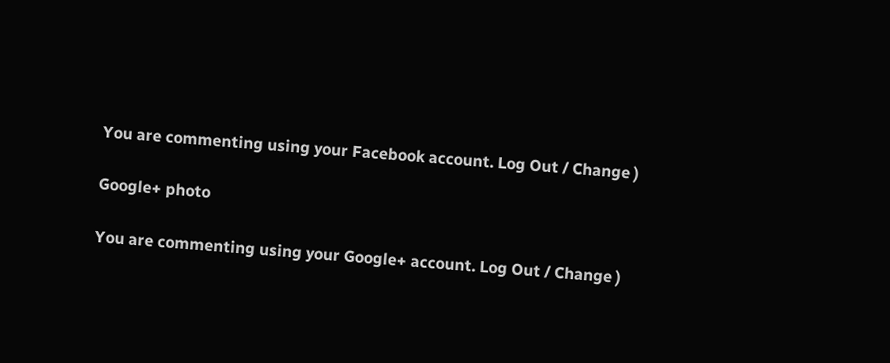You are commenting using your Facebook account. Log Out / Change )

Google+ photo

You are commenting using your Google+ account. Log Out / Change )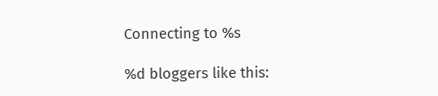Connecting to %s

%d bloggers like this: